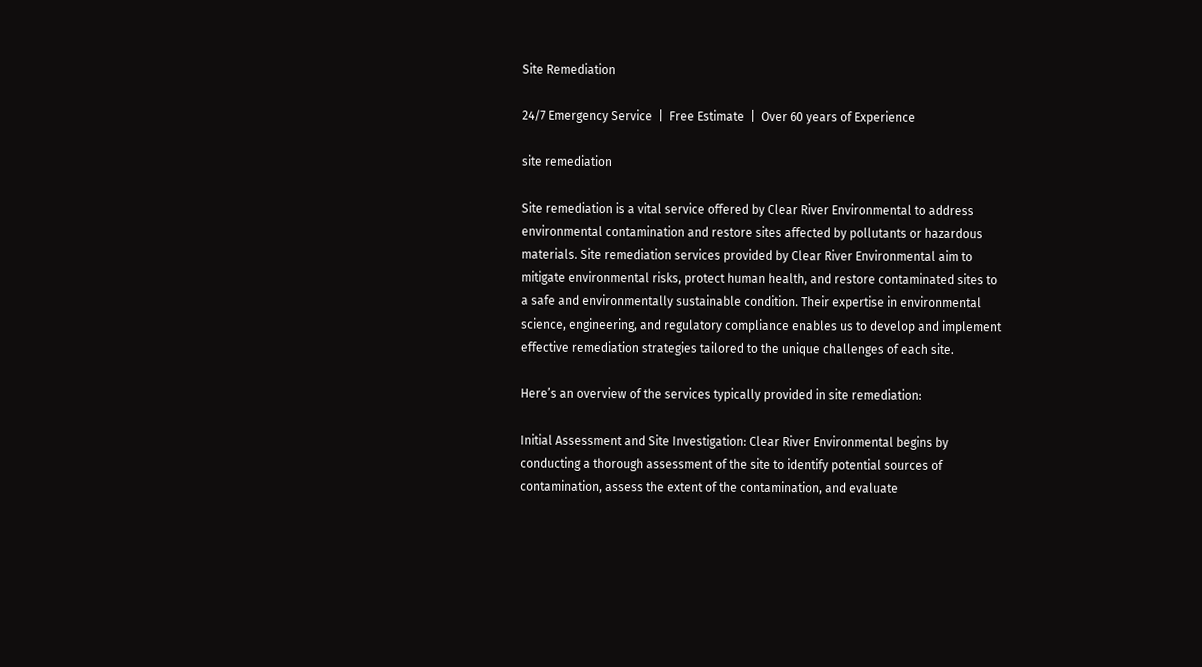Site Remediation

24/7 Emergency Service  |  Free Estimate  |  Over 60 years of Experience

site remediation

Site remediation is a vital service offered by Clear River Environmental to address environmental contamination and restore sites affected by pollutants or hazardous materials. Site remediation services provided by Clear River Environmental aim to mitigate environmental risks, protect human health, and restore contaminated sites to a safe and environmentally sustainable condition. Their expertise in environmental science, engineering, and regulatory compliance enables us to develop and implement effective remediation strategies tailored to the unique challenges of each site.

Here’s an overview of the services typically provided in site remediation:

Initial Assessment and Site Investigation: Clear River Environmental begins by conducting a thorough assessment of the site to identify potential sources of contamination, assess the extent of the contamination, and evaluate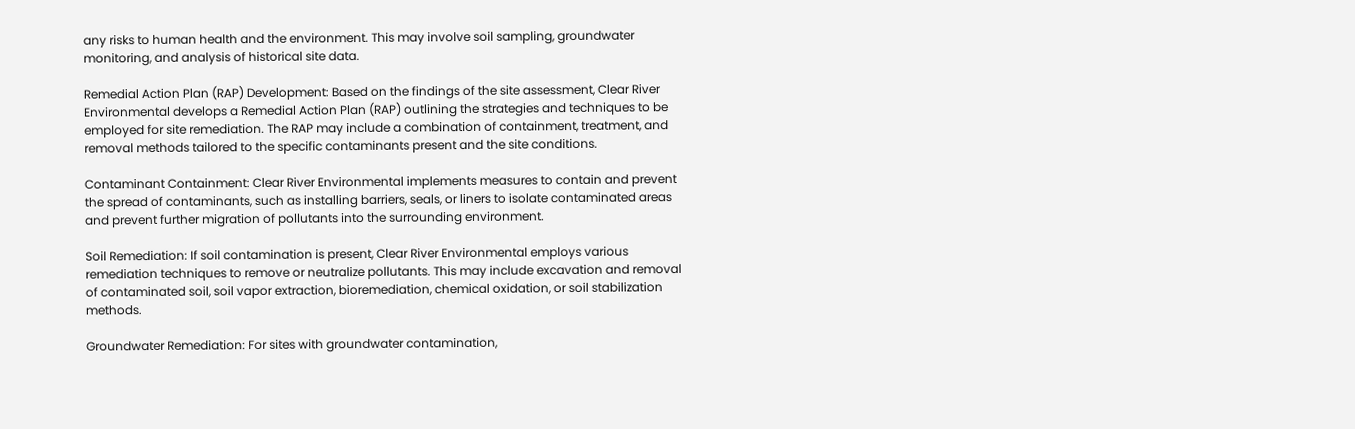any risks to human health and the environment. This may involve soil sampling, groundwater monitoring, and analysis of historical site data.

Remedial Action Plan (RAP) Development: Based on the findings of the site assessment, Clear River Environmental develops a Remedial Action Plan (RAP) outlining the strategies and techniques to be employed for site remediation. The RAP may include a combination of containment, treatment, and removal methods tailored to the specific contaminants present and the site conditions.

Contaminant Containment: Clear River Environmental implements measures to contain and prevent the spread of contaminants, such as installing barriers, seals, or liners to isolate contaminated areas and prevent further migration of pollutants into the surrounding environment.

Soil Remediation: If soil contamination is present, Clear River Environmental employs various remediation techniques to remove or neutralize pollutants. This may include excavation and removal of contaminated soil, soil vapor extraction, bioremediation, chemical oxidation, or soil stabilization methods.

Groundwater Remediation: For sites with groundwater contamination,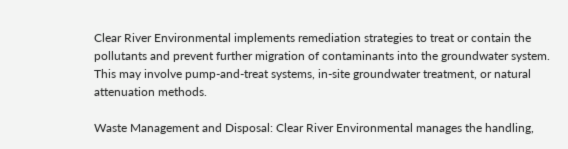Clear River Environmental implements remediation strategies to treat or contain the pollutants and prevent further migration of contaminants into the groundwater system. This may involve pump-and-treat systems, in-site groundwater treatment, or natural attenuation methods.

Waste Management and Disposal: Clear River Environmental manages the handling,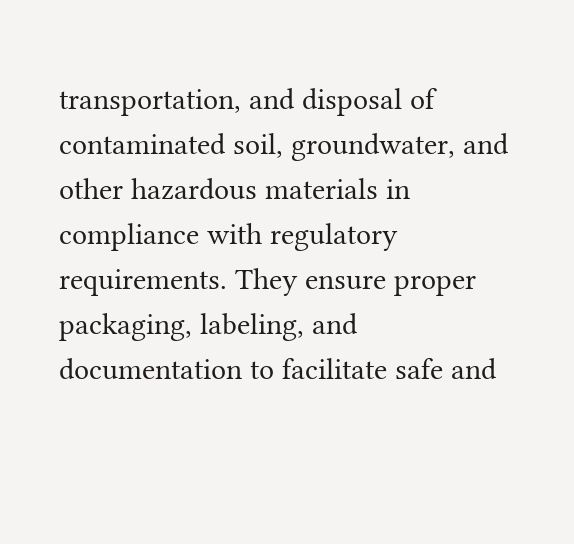transportation, and disposal of contaminated soil, groundwater, and other hazardous materials in compliance with regulatory requirements. They ensure proper packaging, labeling, and documentation to facilitate safe and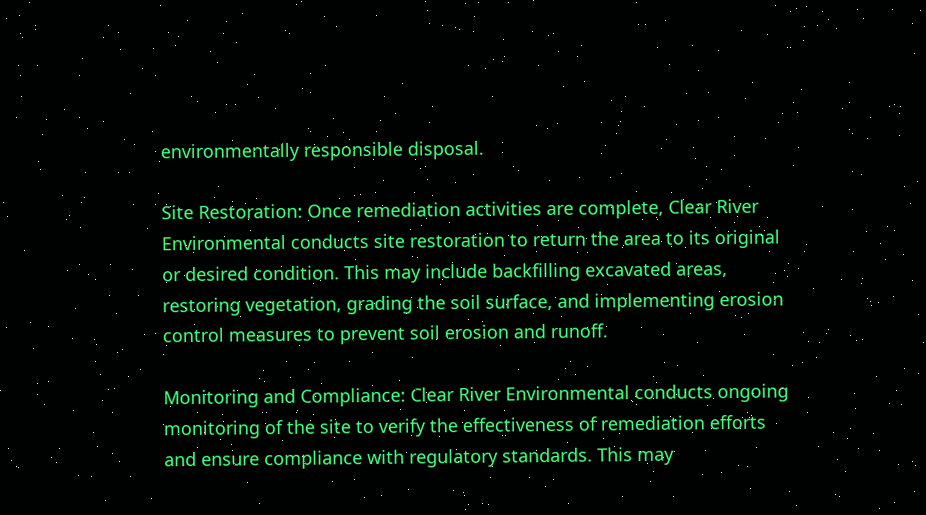environmentally responsible disposal.

Site Restoration: Once remediation activities are complete, Clear River Environmental conducts site restoration to return the area to its original or desired condition. This may include backfilling excavated areas, restoring vegetation, grading the soil surface, and implementing erosion control measures to prevent soil erosion and runoff.

Monitoring and Compliance: Clear River Environmental conducts ongoing monitoring of the site to verify the effectiveness of remediation efforts and ensure compliance with regulatory standards. This may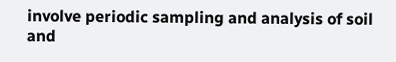involve periodic sampling and analysis of soil and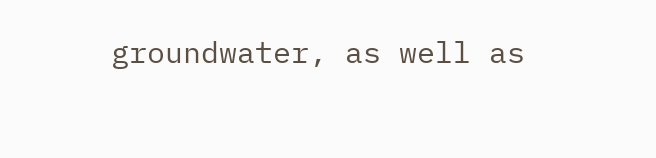groundwater, as well as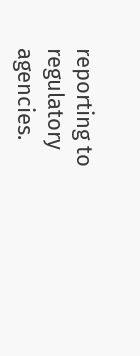reporting to regulatory agencies.